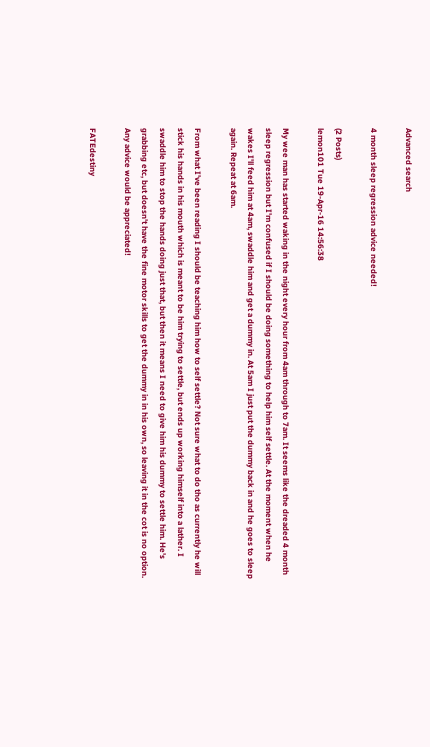Advanced search

4 month sleep regression advice needed!

(2 Posts)
lemon101 Tue 19-Apr-16 14:56:38

My wee man has started waking in the night every hour from 4am through to 7am. It seems like the dreaded 4 month sleep regression but I'm confused if I should be doing something to help him self settle. At the moment when he wakes I'll feed him at 4am, swaddle him and get a dummy in. At 5am I just put the dummy back in and he goes to sleep again. Repeat at 6am.

From what I've been reading I should be teaching him how to self settle? Not sure what to do tho as currently he will stick his hands in his mouth which is meant to be him trying to settle, but ends up working himself into a lather. I swaddle him to stop the hands doing just that, but then it means I need to give him his dummy to settle him. He's grabbing etc, but doesn't have the fine motor skills to get the dummy in in his own, so leaving it in the cot is no option.
Any advice would be appreciated!

FATEdestiny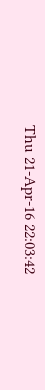Thu 21-Apr-16 22:03:42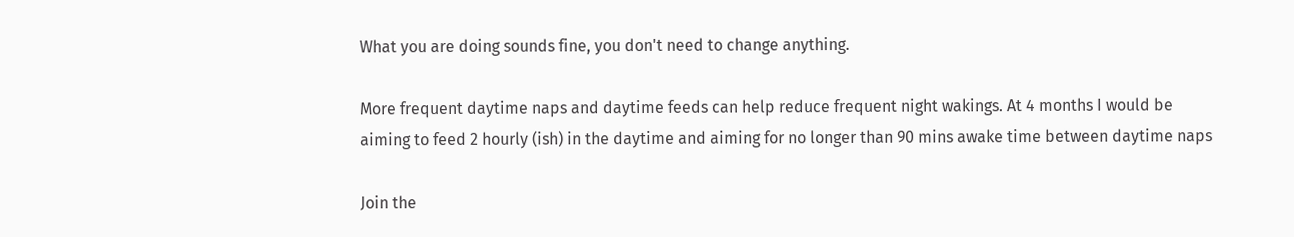What you are doing sounds fine, you don't need to change anything.

More frequent daytime naps and daytime feeds can help reduce frequent night wakings. At 4 months I would be aiming to feed 2 hourly (ish) in the daytime and aiming for no longer than 90 mins awake time between daytime naps

Join the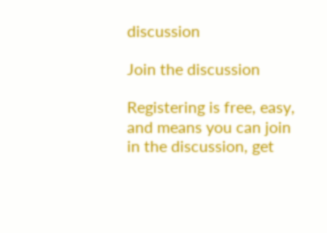discussion

Join the discussion

Registering is free, easy, and means you can join in the discussion, get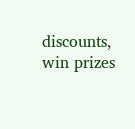discounts, win prizes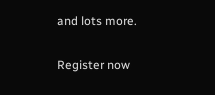and lots more.

Register now